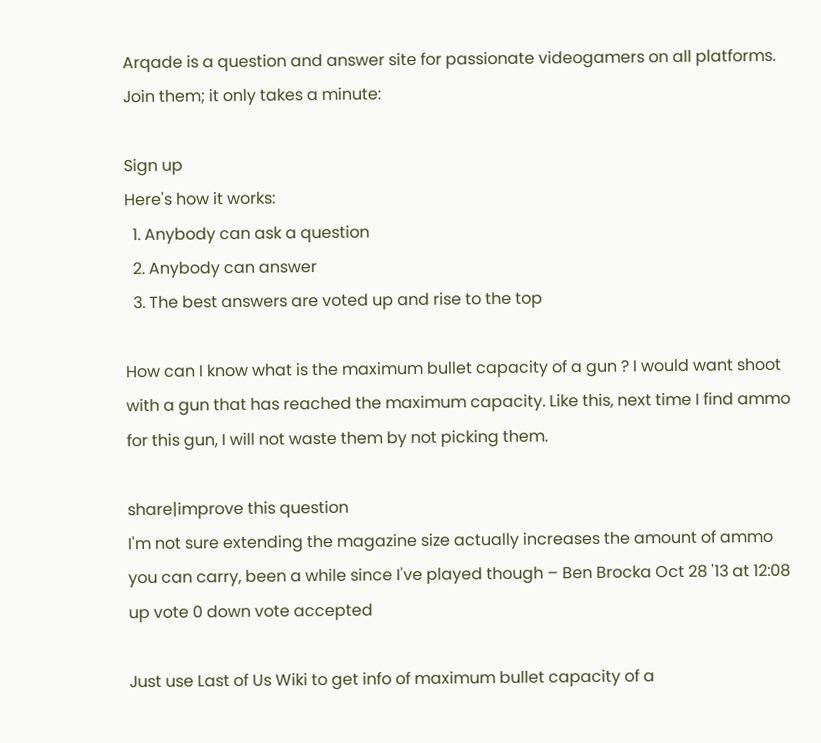Arqade is a question and answer site for passionate videogamers on all platforms. Join them; it only takes a minute:

Sign up
Here's how it works:
  1. Anybody can ask a question
  2. Anybody can answer
  3. The best answers are voted up and rise to the top

How can I know what is the maximum bullet capacity of a gun ? I would want shoot with a gun that has reached the maximum capacity. Like this, next time I find ammo for this gun, I will not waste them by not picking them.

share|improve this question
I'm not sure extending the magazine size actually increases the amount of ammo you can carry, been a while since I've played though – Ben Brocka Oct 28 '13 at 12:08
up vote 0 down vote accepted

Just use Last of Us Wiki to get info of maximum bullet capacity of a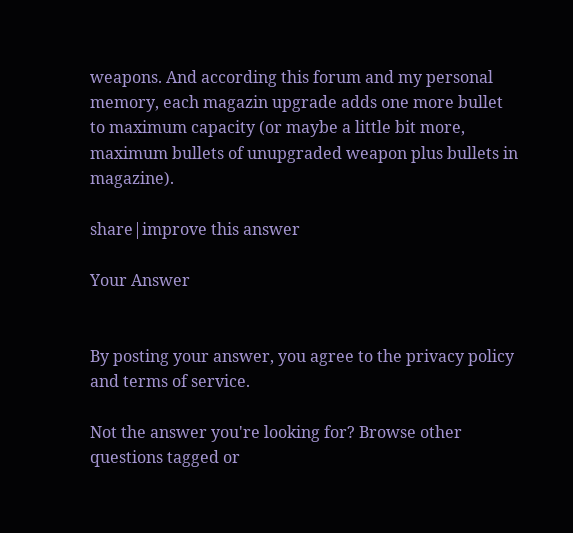weapons. And according this forum and my personal memory, each magazin upgrade adds one more bullet to maximum capacity (or maybe a little bit more, maximum bullets of unupgraded weapon plus bullets in magazine).

share|improve this answer

Your Answer


By posting your answer, you agree to the privacy policy and terms of service.

Not the answer you're looking for? Browse other questions tagged or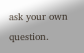ask your own question.